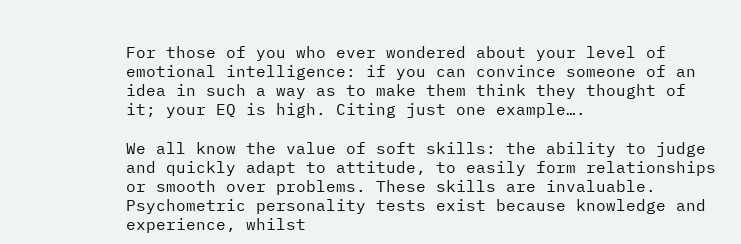For those of you who ever wondered about your level of emotional intelligence: if you can convince someone of an idea in such a way as to make them think they thought of it; your EQ is high. Citing just one example….

We all know the value of soft skills: the ability to judge and quickly adapt to attitude, to easily form relationships or smooth over problems. These skills are invaluable. Psychometric personality tests exist because knowledge and experience, whilst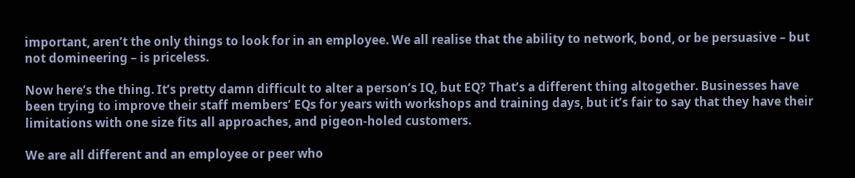important, aren’t the only things to look for in an employee. We all realise that the ability to network, bond, or be persuasive – but not domineering – is priceless.

Now here’s the thing. It’s pretty damn difficult to alter a person’s IQ, but EQ? That’s a different thing altogether. Businesses have been trying to improve their staff members’ EQs for years with workshops and training days, but it’s fair to say that they have their limitations with one size fits all approaches, and pigeon-holed customers.

We are all different and an employee or peer who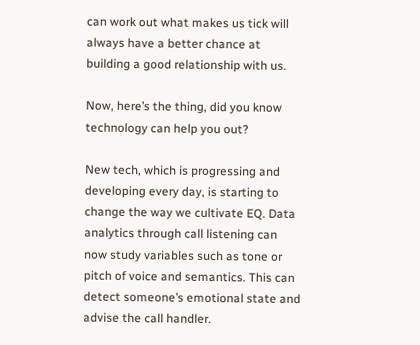can work out what makes us tick will always have a better chance at building a good relationship with us.

Now, here’s the thing, did you know technology can help you out?

New tech, which is progressing and developing every day, is starting to change the way we cultivate EQ. Data analytics through call listening can now study variables such as tone or pitch of voice and semantics. This can detect someone’s emotional state and advise the call handler.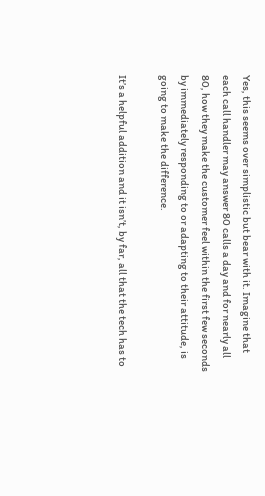Yes, this seems over simplistic but bear with it. Imagine that each call handler may answer 80 calls a day and for nearly all 80, how they make the customer feel within the first few seconds by immediately responding to or adapting to their attitude, is going to make the difference.

It’s a helpful addition and it isn’t, by far, all that the tech has to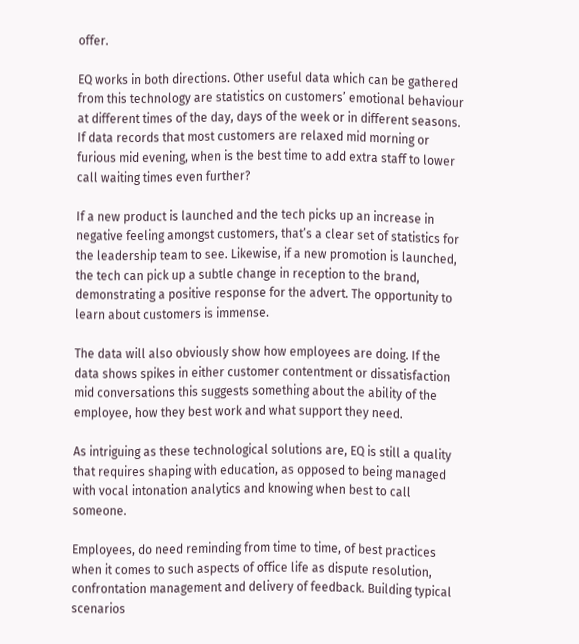offer.

EQ works in both directions. Other useful data which can be gathered from this technology are statistics on customers’ emotional behaviour at different times of the day, days of the week or in different seasons. If data records that most customers are relaxed mid morning or furious mid evening, when is the best time to add extra staff to lower call waiting times even further?

If a new product is launched and the tech picks up an increase in negative feeling amongst customers, that’s a clear set of statistics for the leadership team to see. Likewise, if a new promotion is launched, the tech can pick up a subtle change in reception to the brand, demonstrating a positive response for the advert. The opportunity to learn about customers is immense.

The data will also obviously show how employees are doing. If the data shows spikes in either customer contentment or dissatisfaction mid conversations this suggests something about the ability of the employee, how they best work and what support they need.

As intriguing as these technological solutions are, EQ is still a quality that requires shaping with education, as opposed to being managed with vocal intonation analytics and knowing when best to call someone.

Employees, do need reminding from time to time, of best practices when it comes to such aspects of office life as dispute resolution, confrontation management and delivery of feedback. Building typical scenarios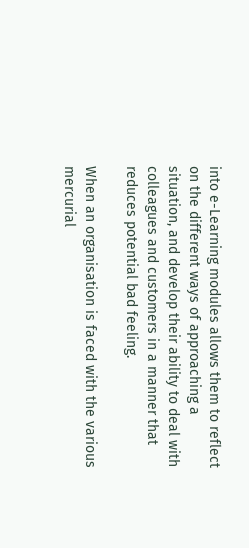into e-Learning modules allows them to reflect on the different ways of approaching a situation, and develop their ability to deal with colleagues and customers in a manner that reduces potential bad feeling.

When an organisation is faced with the various mercurial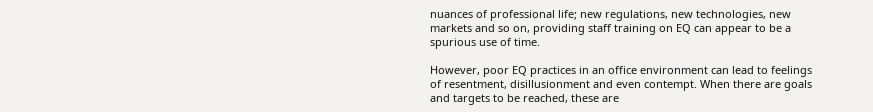nuances of professional life; new regulations, new technologies, new markets and so on, providing staff training on EQ can appear to be a spurious use of time.

However, poor EQ practices in an office environment can lead to feelings of resentment, disillusionment and even contempt. When there are goals and targets to be reached, these are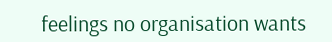feelings no organisation wants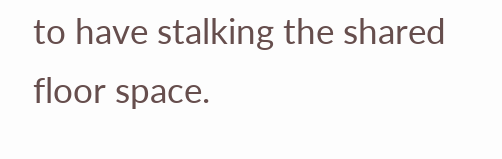to have stalking the shared floor space.